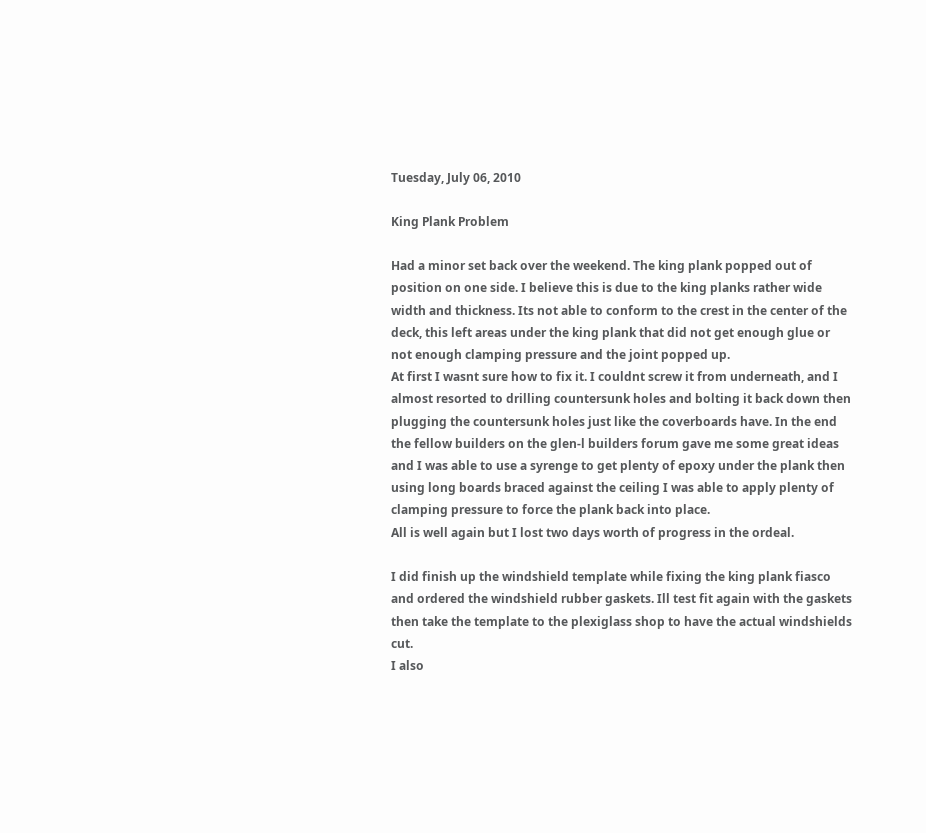Tuesday, July 06, 2010

King Plank Problem

Had a minor set back over the weekend. The king plank popped out of position on one side. I believe this is due to the king planks rather wide width and thickness. Its not able to conform to the crest in the center of the deck, this left areas under the king plank that did not get enough glue or not enough clamping pressure and the joint popped up.
At first I wasnt sure how to fix it. I couldnt screw it from underneath, and I almost resorted to drilling countersunk holes and bolting it back down then plugging the countersunk holes just like the coverboards have. In the end the fellow builders on the glen-l builders forum gave me some great ideas and I was able to use a syrenge to get plenty of epoxy under the plank then using long boards braced against the ceiling I was able to apply plenty of clamping pressure to force the plank back into place.
All is well again but I lost two days worth of progress in the ordeal.

I did finish up the windshield template while fixing the king plank fiasco and ordered the windshield rubber gaskets. Ill test fit again with the gaskets then take the template to the plexiglass shop to have the actual windshields cut.
I also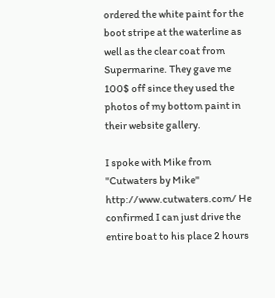ordered the white paint for the boot stripe at the waterline as well as the clear coat from Supermarine. They gave me 100$ off since they used the photos of my bottom paint in their website gallery.

I spoke with Mike from "Cutwaters by Mike" http://www.cutwaters.com/ He confirmed I can just drive the entire boat to his place 2 hours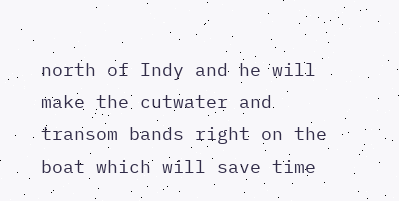north of Indy and he will make the cutwater and transom bands right on the boat which will save time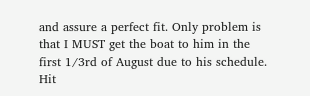and assure a perfect fit. Only problem is that I MUST get the boat to him in the first 1/3rd of August due to his schedule.
Hit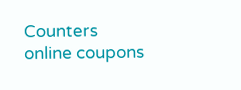Counters
online coupons